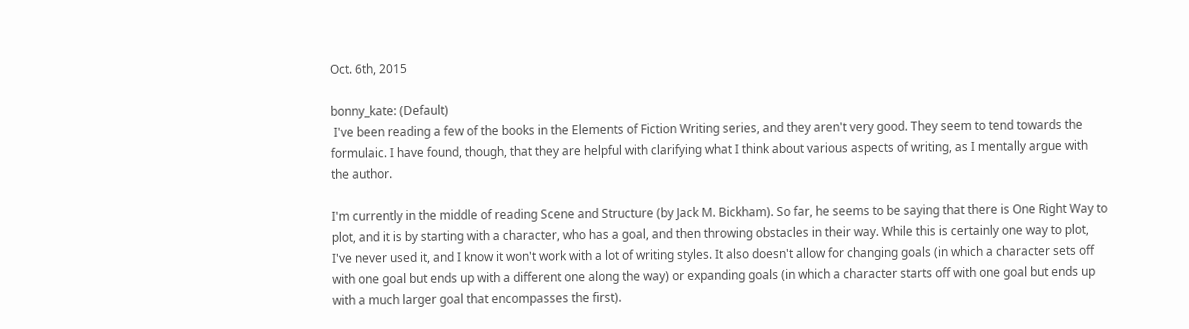Oct. 6th, 2015

bonny_kate: (Default)
 I've been reading a few of the books in the Elements of Fiction Writing series, and they aren't very good. They seem to tend towards the formulaic. I have found, though, that they are helpful with clarifying what I think about various aspects of writing, as I mentally argue with the author.

I'm currently in the middle of reading Scene and Structure (by Jack M. Bickham). So far, he seems to be saying that there is One Right Way to plot, and it is by starting with a character, who has a goal, and then throwing obstacles in their way. While this is certainly one way to plot, I've never used it, and I know it won't work with a lot of writing styles. It also doesn't allow for changing goals (in which a character sets off with one goal but ends up with a different one along the way) or expanding goals (in which a character starts off with one goal but ends up with a much larger goal that encompasses the first).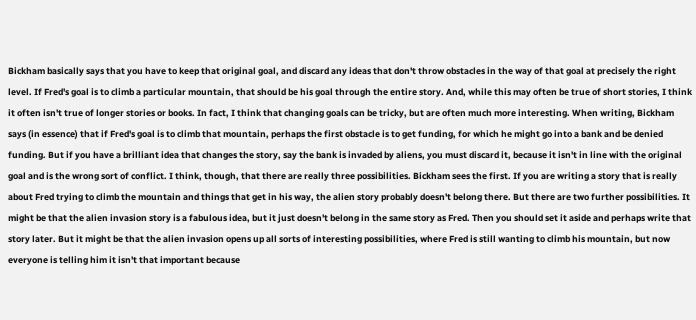Bickham basically says that you have to keep that original goal, and discard any ideas that don't throw obstacles in the way of that goal at precisely the right level. If Fred's goal is to climb a particular mountain, that should be his goal through the entire story. And, while this may often be true of short stories, I think it often isn't true of longer stories or books. In fact, I think that changing goals can be tricky, but are often much more interesting. When writing, Bickham says (in essence) that if Fred's goal is to climb that mountain, perhaps the first obstacle is to get funding, for which he might go into a bank and be denied funding. But if you have a brilliant idea that changes the story, say the bank is invaded by aliens, you must discard it, because it isn't in line with the original goal and is the wrong sort of conflict. I think, though, that there are really three possibilities. Bickham sees the first. If you are writing a story that is really about Fred trying to climb the mountain and things that get in his way, the alien story probably doesn't belong there. But there are two further possibilities. It might be that the alien invasion story is a fabulous idea, but it just doesn't belong in the same story as Fred. Then you should set it aside and perhaps write that story later. But it might be that the alien invasion opens up all sorts of interesting possibilities, where Fred is still wanting to climb his mountain, but now everyone is telling him it isn't that important because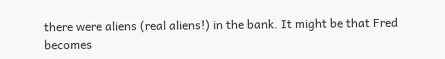there were aliens (real aliens!) in the bank. It might be that Fred becomes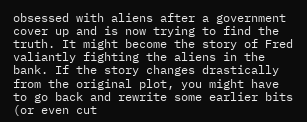obsessed with aliens after a government cover up and is now trying to find the truth. It might become the story of Fred valiantly fighting the aliens in the bank. If the story changes drastically from the original plot, you might have to go back and rewrite some earlier bits (or even cut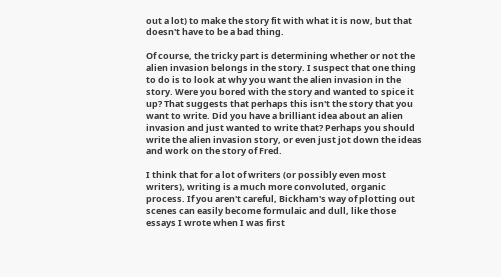out a lot) to make the story fit with what it is now, but that doesn't have to be a bad thing.

Of course, the tricky part is determining whether or not the alien invasion belongs in the story. I suspect that one thing to do is to look at why you want the alien invasion in the story. Were you bored with the story and wanted to spice it up? That suggests that perhaps this isn't the story that you want to write. Did you have a brilliant idea about an alien invasion and just wanted to write that? Perhaps you should write the alien invasion story, or even just jot down the ideas and work on the story of Fred.

I think that for a lot of writers (or possibly even most writers), writing is a much more convoluted, organic process. If you aren't careful, Bickham's way of plotting out scenes can easily become formulaic and dull, like those essays I wrote when I was first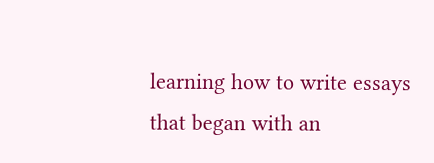learning how to write essays that began with an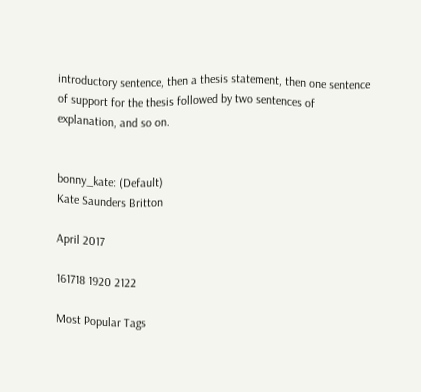introductory sentence, then a thesis statement, then one sentence of support for the thesis followed by two sentences of explanation, and so on.


bonny_kate: (Default)
Kate Saunders Britton

April 2017

161718 1920 2122

Most Popular Tags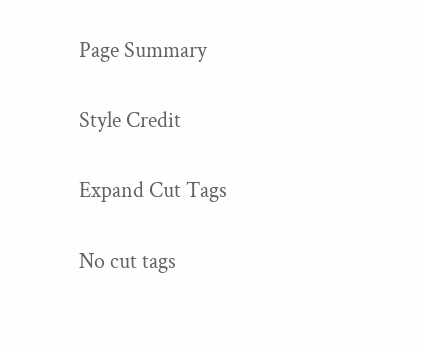Page Summary

Style Credit

Expand Cut Tags

No cut tags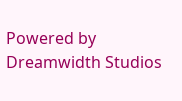Powered by Dreamwidth Studios